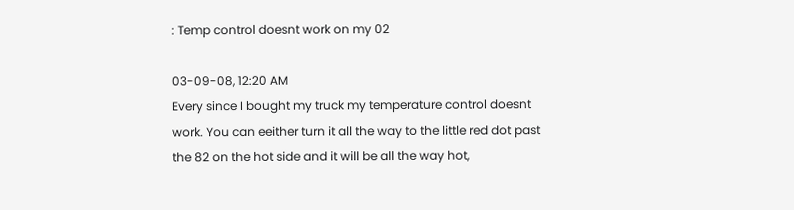: Temp control doesnt work on my 02

03-09-08, 12:20 AM
Every since I bought my truck my temperature control doesnt work. You can eeither turn it all the way to the little red dot past the 82 on the hot side and it will be all the way hot,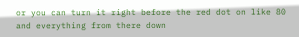or you can turn it right before the red dot on like 80 and everything from there down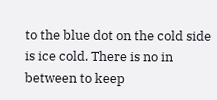to the blue dot on the cold side is ice cold. There is no in between to keep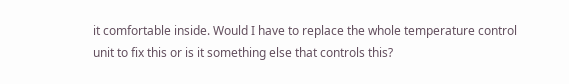it comfortable inside. Would I have to replace the whole temperature control unit to fix this or is it something else that controls this?